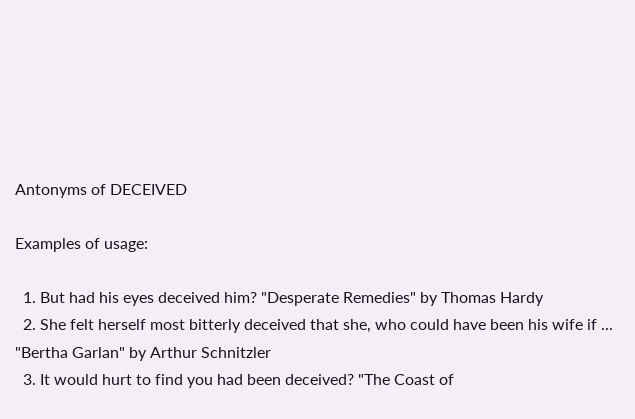Antonyms of DECEIVED

Examples of usage:

  1. But had his eyes deceived him? "Desperate Remedies" by Thomas Hardy
  2. She felt herself most bitterly deceived that she, who could have been his wife if ... "Bertha Garlan" by Arthur Schnitzler
  3. It would hurt to find you had been deceived? "The Coast of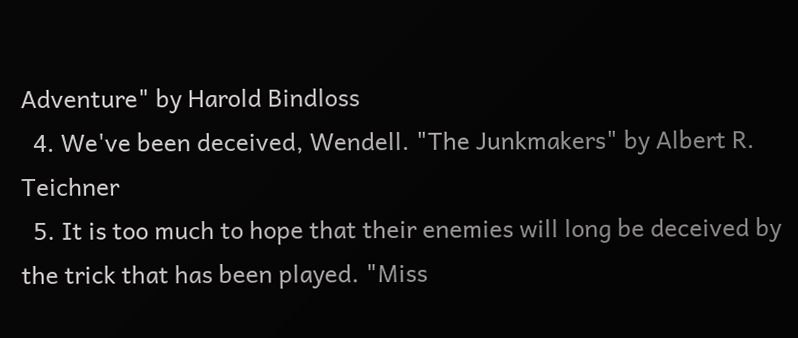Adventure" by Harold Bindloss
  4. We've been deceived, Wendell. "The Junkmakers" by Albert R. Teichner
  5. It is too much to hope that their enemies will long be deceived by the trick that has been played. "Miss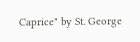Caprice" by St. George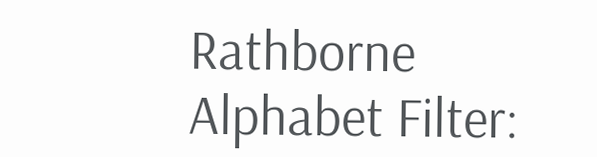Rathborne
Alphabet Filter: